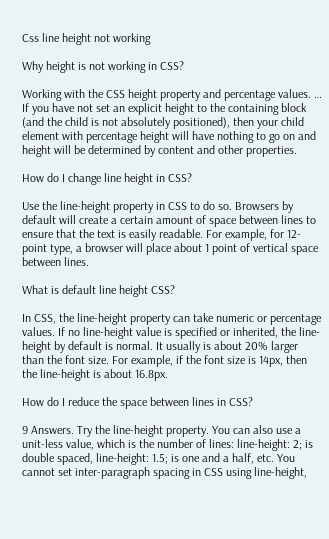Css line height not working

Why height is not working in CSS?

Working with the CSS height property and percentage values. … If you have not set an explicit height to the containing block (and the child is not absolutely positioned), then your child element with percentage height will have nothing to go on and height will be determined by content and other properties.

How do I change line height in CSS?

Use the line-height property in CSS to do so. Browsers by default will create a certain amount of space between lines to ensure that the text is easily readable. For example, for 12-point type, a browser will place about 1 point of vertical space between lines.

What is default line height CSS?

In CSS, the line-height property can take numeric or percentage values. If no line-height value is specified or inherited, the line-height by default is normal. It usually is about 20% larger than the font size. For example, if the font size is 14px, then the line-height is about 16.8px.

How do I reduce the space between lines in CSS?

9 Answers. Try the line-height property. You can also use a unit-less value, which is the number of lines: line-height: 2; is double spaced, line-height: 1.5; is one and a half, etc. You cannot set inter-paragraph spacing in CSS using line-height,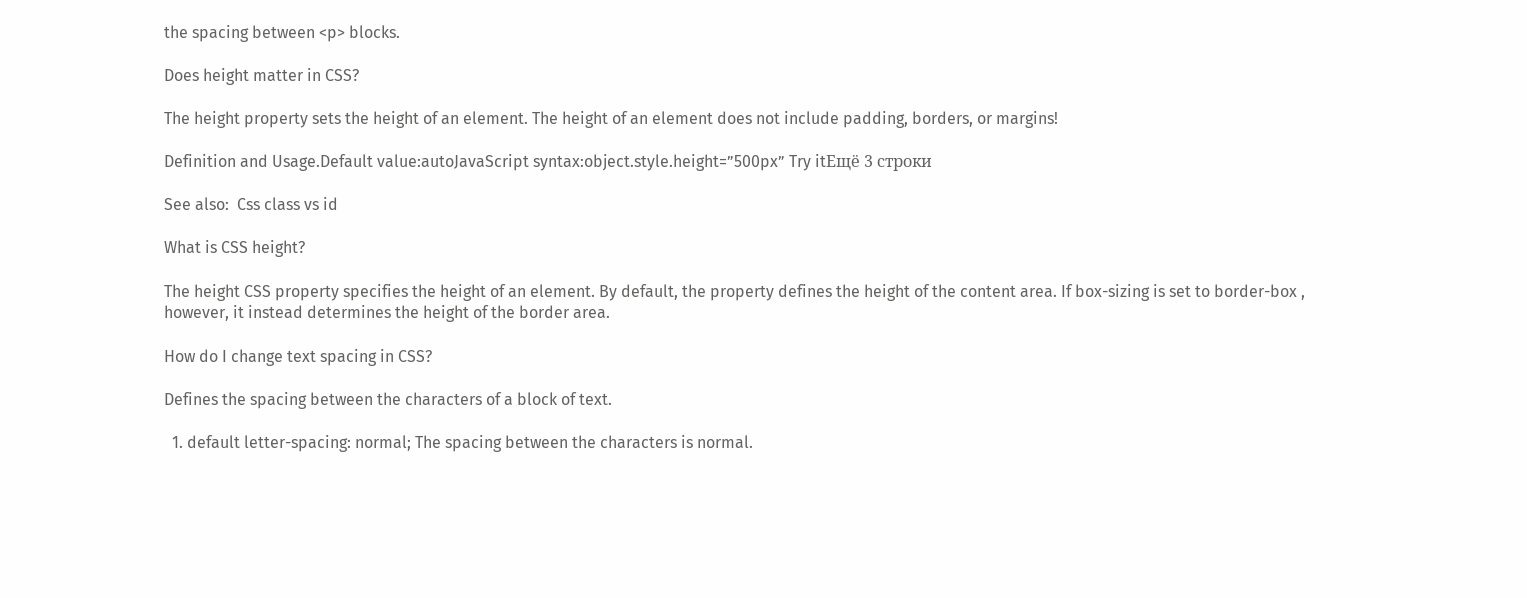the spacing between <p> blocks.

Does height matter in CSS?

The height property sets the height of an element. The height of an element does not include padding, borders, or margins!

Definition and Usage.Default value:autoJavaScript syntax:object.style.height=”500px” Try itЕщё 3 строки

See also:  Css class vs id

What is CSS height?

The height CSS property specifies the height of an element. By default, the property defines the height of the content area. If box-sizing is set to border-box , however, it instead determines the height of the border area.

How do I change text spacing in CSS?

Defines the spacing between the characters of a block of text.

  1. default letter-spacing: normal; The spacing between the characters is normal.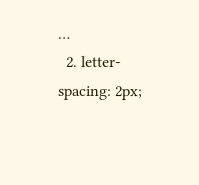…
  2. letter-spacing: 2px;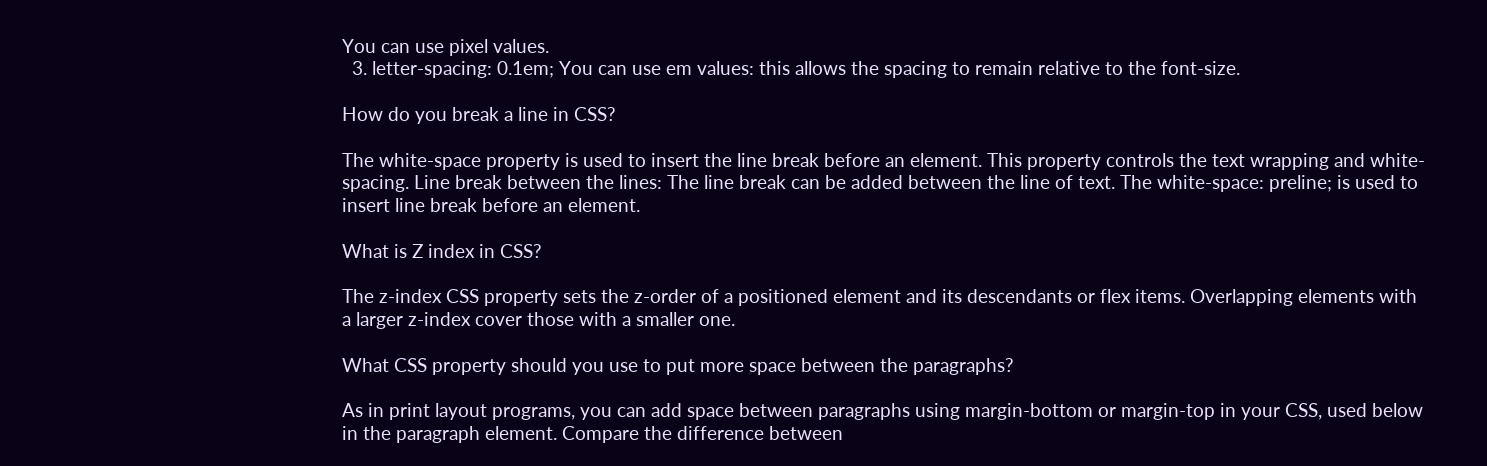You can use pixel values.
  3. letter-spacing: 0.1em; You can use em values: this allows the spacing to remain relative to the font-size.

How do you break a line in CSS?

The white-space property is used to insert the line break before an element. This property controls the text wrapping and white-spacing. Line break between the lines: The line break can be added between the line of text. The white-space: preline; is used to insert line break before an element.

What is Z index in CSS?

The z-index CSS property sets the z-order of a positioned element and its descendants or flex items. Overlapping elements with a larger z-index cover those with a smaller one.

What CSS property should you use to put more space between the paragraphs?

As in print layout programs, you can add space between paragraphs using margin-bottom or margin-top in your CSS, used below in the paragraph element. Compare the difference between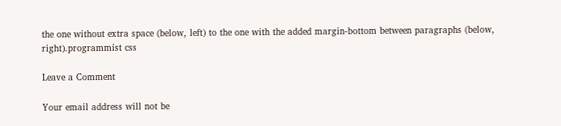the one without extra space (below, left) to the one with the added margin-bottom between paragraphs (below, right).programmist css

Leave a Comment

Your email address will not be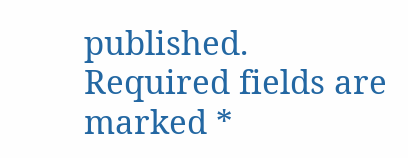published. Required fields are marked *